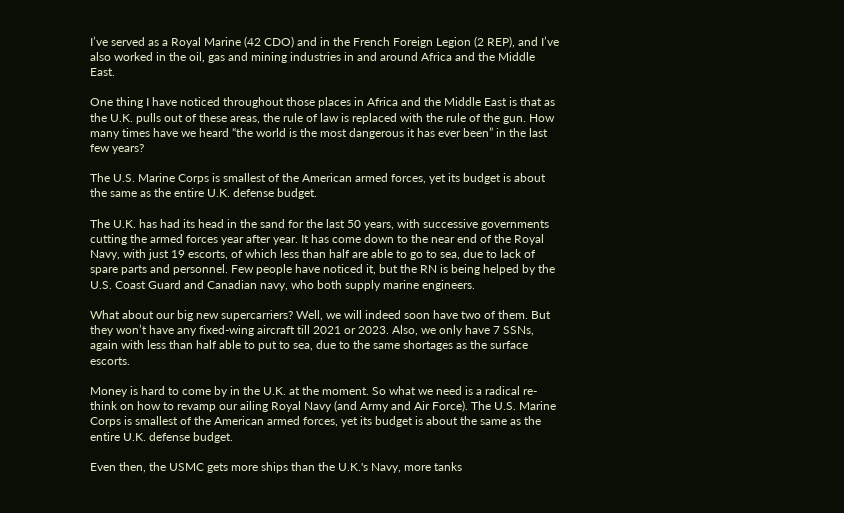I’ve served as a Royal Marine (42 CDO) and in the French Foreign Legion (2 REP), and I’ve also worked in the oil, gas and mining industries in and around Africa and the Middle East.

One thing I have noticed throughout those places in Africa and the Middle East is that as the U.K. pulls out of these areas, the rule of law is replaced with the rule of the gun. How many times have we heard “the world is the most dangerous it has ever been” in the last few years?

The U.S. Marine Corps is smallest of the American armed forces, yet its budget is about the same as the entire U.K. defense budget.

The U.K. has had its head in the sand for the last 50 years, with successive governments cutting the armed forces year after year. It has come down to the near end of the Royal Navy, with just 19 escorts, of which less than half are able to go to sea, due to lack of spare parts and personnel. Few people have noticed it, but the RN is being helped by the U.S. Coast Guard and Canadian navy, who both supply marine engineers.

What about our big new supercarriers? Well, we will indeed soon have two of them. But they won’t have any fixed-wing aircraft till 2021 or 2023. Also, we only have 7 SSNs, again with less than half able to put to sea, due to the same shortages as the surface escorts.

Money is hard to come by in the U.K. at the moment. So what we need is a radical re-think on how to revamp our ailing Royal Navy (and Army and Air Force). The U.S. Marine Corps is smallest of the American armed forces, yet its budget is about the same as the entire U.K. defense budget.

Even then, the USMC gets more ships than the U.K.'s Navy, more tanks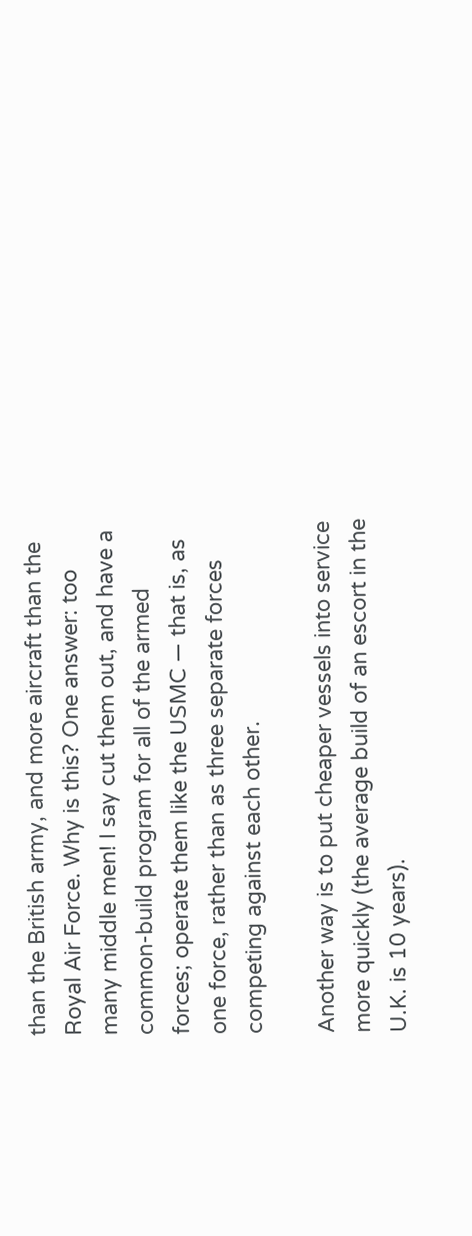than the British army, and more aircraft than the Royal Air Force. Why is this? One answer: too many middle men! I say cut them out, and have a common-build program for all of the armed forces; operate them like the USMC — that is, as one force, rather than as three separate forces competing against each other.

Another way is to put cheaper vessels into service more quickly (the average build of an escort in the U.K. is 10 years).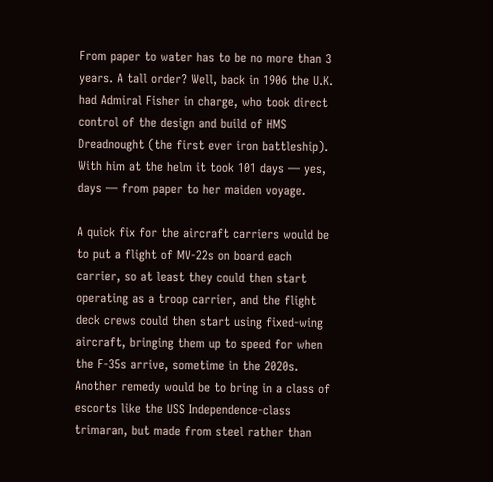From paper to water has to be no more than 3 years. A tall order? Well, back in 1906 the U.K. had Admiral Fisher in charge, who took direct control of the design and build of HMS Dreadnought (the first ever iron battleship). With him at the helm it took 101 days — yes, days — from paper to her maiden voyage.

A quick fix for the aircraft carriers would be to put a flight of MV-22s on board each carrier, so at least they could then start operating as a troop carrier, and the flight deck crews could then start using fixed-wing aircraft, bringing them up to speed for when the F-35s arrive, sometime in the 2020s. Another remedy would be to bring in a class of escorts like the USS Independence-class trimaran, but made from steel rather than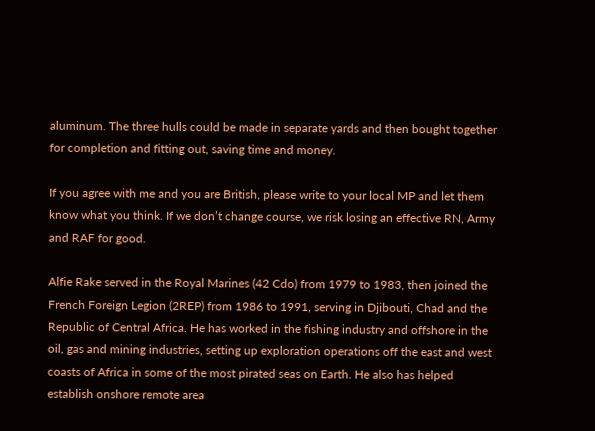aluminum. The three hulls could be made in separate yards and then bought together for completion and fitting out, saving time and money.

If you agree with me and you are British, please write to your local MP and let them know what you think. If we don’t change course, we risk losing an effective RN, Army and RAF for good.

Alfie Rake served in the Royal Marines (42 Cdo) from 1979 to 1983, then joined the French Foreign Legion (2REP) from 1986 to 1991, serving in Djibouti, Chad and the Republic of Central Africa. He has worked in the fishing industry and offshore in the oil, gas and mining industries, setting up exploration operations off the east and west coasts of Africa in some of the most pirated seas on Earth. He also has helped establish onshore remote area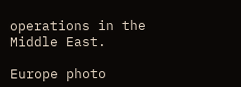operations in the Middle East.

Europe photo